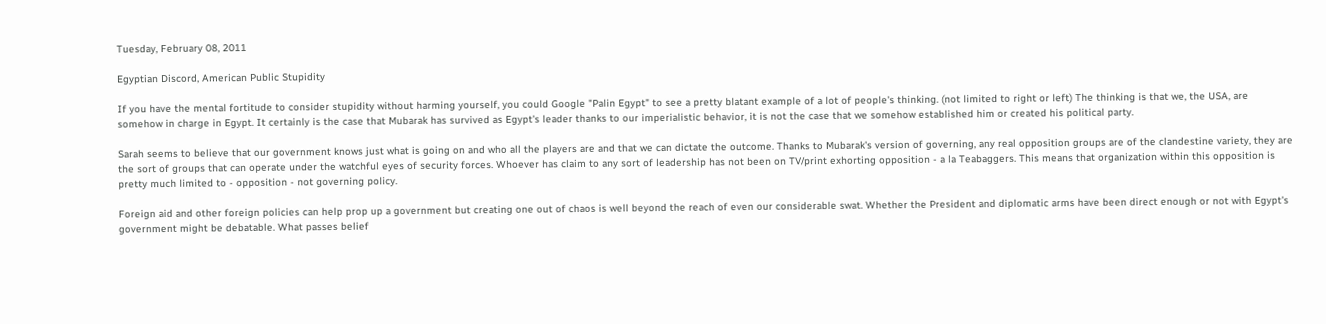Tuesday, February 08, 2011

Egyptian Discord, American Public Stupidity

If you have the mental fortitude to consider stupidity without harming yourself, you could Google "Palin Egypt" to see a pretty blatant example of a lot of people's thinking. (not limited to right or left) The thinking is that we, the USA, are somehow in charge in Egypt. It certainly is the case that Mubarak has survived as Egypt's leader thanks to our imperialistic behavior, it is not the case that we somehow established him or created his political party.

Sarah seems to believe that our government knows just what is going on and who all the players are and that we can dictate the outcome. Thanks to Mubarak's version of governing, any real opposition groups are of the clandestine variety, they are the sort of groups that can operate under the watchful eyes of security forces. Whoever has claim to any sort of leadership has not been on TV/print exhorting opposition - a la Teabaggers. This means that organization within this opposition is pretty much limited to - opposition - not governing policy.

Foreign aid and other foreign policies can help prop up a government but creating one out of chaos is well beyond the reach of even our considerable swat. Whether the President and diplomatic arms have been direct enough or not with Egypt's government might be debatable. What passes belief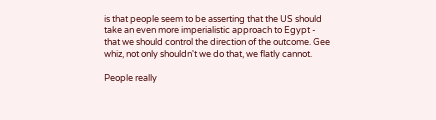is that people seem to be asserting that the US should take an even more imperialistic approach to Egypt - that we should control the direction of the outcome. Gee whiz, not only shouldn't we do that, we flatly cannot.

People really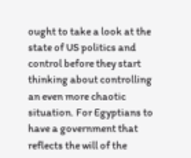ought to take a look at the state of US politics and control before they start thinking about controlling an even more chaotic situation. For Egyptians to have a government that reflects the will of the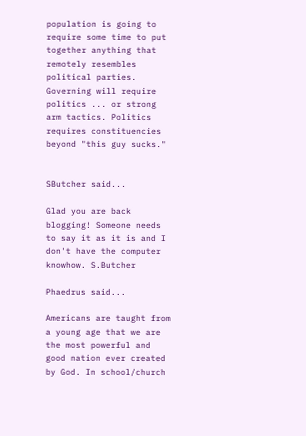population is going to require some time to put together anything that remotely resembles political parties. Governing will require politics ... or strong arm tactics. Politics requires constituencies beyond "this guy sucks."


SButcher said...

Glad you are back blogging! Someone needs to say it as it is and I don't have the computer knowhow. S.Butcher

Phaedrus said...

Americans are taught from a young age that we are the most powerful and good nation ever created by God. In school/church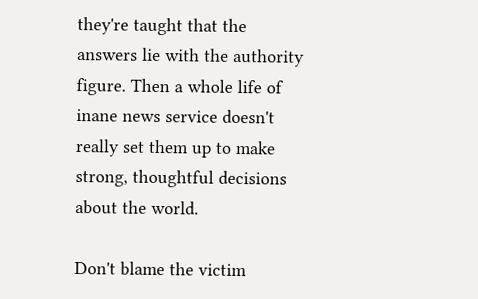they're taught that the answers lie with the authority figure. Then a whole life of inane news service doesn't really set them up to make strong, thoughtful decisions about the world.

Don't blame the victim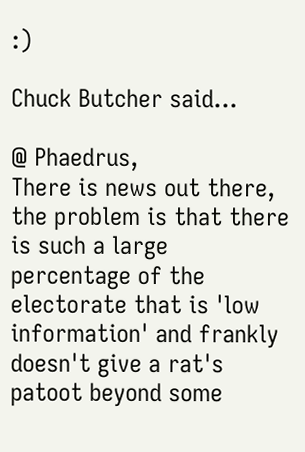:)

Chuck Butcher said...

@ Phaedrus,
There is news out there, the problem is that there is such a large percentage of the electorate that is 'low information' and frankly doesn't give a rat's patoot beyond some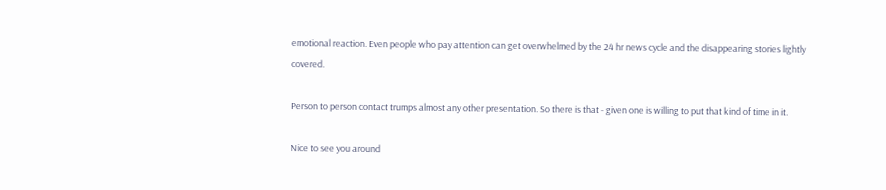emotional reaction. Even people who pay attention can get overwhelmed by the 24 hr news cycle and the disappearing stories lightly covered.

Person to person contact trumps almost any other presentation. So there is that - given one is willing to put that kind of time in it.

Nice to see you around